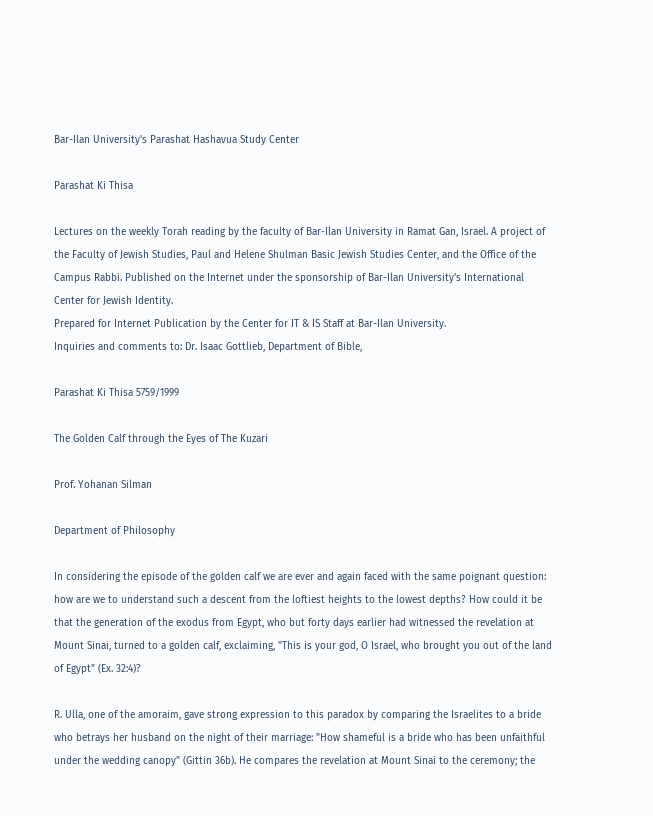Bar-Ilan University's Parashat Hashavua Study Center

Parashat Ki Thisa

Lectures on the weekly Torah reading by the faculty of Bar-Ilan University in Ramat Gan, Israel. A project of the Faculty of Jewish Studies, Paul and Helene Shulman Basic Jewish Studies Center, and the Office of the Campus Rabbi. Published on the Internet under the sponsorship of Bar-Ilan University's International Center for Jewish Identity.
Prepared for Internet Publication by the Center for IT & IS Staff at Bar-Ilan University.
Inquiries and comments to: Dr. Isaac Gottlieb, Department of Bible,

Parashat Ki Thisa 5759/1999

The Golden Calf through the Eyes of The Kuzari

Prof. Yohanan Silman

Department of Philosophy

In considering the episode of the golden calf we are ever and again faced with the same poignant question: how are we to understand such a descent from the loftiest heights to the lowest depths? How could it be that the generation of the exodus from Egypt, who but forty days earlier had witnessed the revelation at Mount Sinai, turned to a golden calf, exclaiming, "This is your god, O Israel, who brought you out of the land of Egypt" (Ex. 32:4)?

R. Ulla, one of the amoraim, gave strong expression to this paradox by comparing the Israelites to a bride who betrays her husband on the night of their marriage: "How shameful is a bride who has been unfaithful under the wedding canopy" (Gittin 36b). He compares the revelation at Mount Sinai to the ceremony; the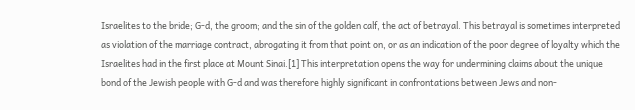Israelites to the bride; G-d, the groom; and the sin of the golden calf, the act of betrayal. This betrayal is sometimes interpreted as violation of the marriage contract, abrogating it from that point on, or as an indication of the poor degree of loyalty which the Israelites had in the first place at Mount Sinai.[1] This interpretation opens the way for undermining claims about the unique bond of the Jewish people with G-d and was therefore highly significant in confrontations between Jews and non-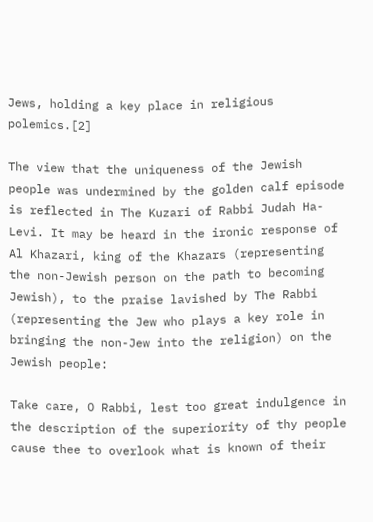Jews, holding a key place in religious polemics.[2]

The view that the uniqueness of the Jewish people was undermined by the golden calf episode is reflected in The Kuzari of Rabbi Judah Ha-Levi. It may be heard in the ironic response of Al Khazari, king of the Khazars (representing the non-Jewish person on the path to becoming Jewish), to the praise lavished by The Rabbi (representing the Jew who plays a key role in bringing the non-Jew into the religion) on the Jewish people:

Take care, O Rabbi, lest too great indulgence in the description of the superiority of thy people cause thee to overlook what is known of their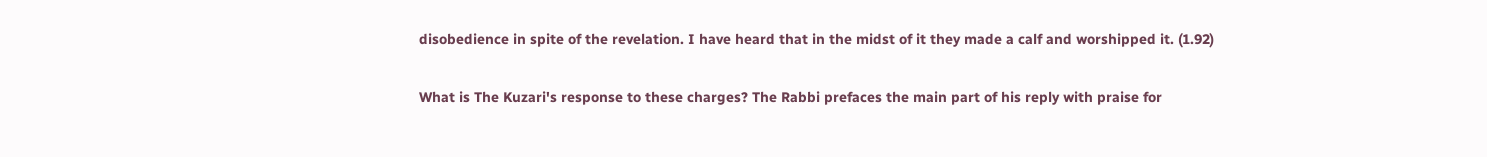disobedience in spite of the revelation. I have heard that in the midst of it they made a calf and worshipped it. (1.92)

What is The Kuzari's response to these charges? The Rabbi prefaces the main part of his reply with praise for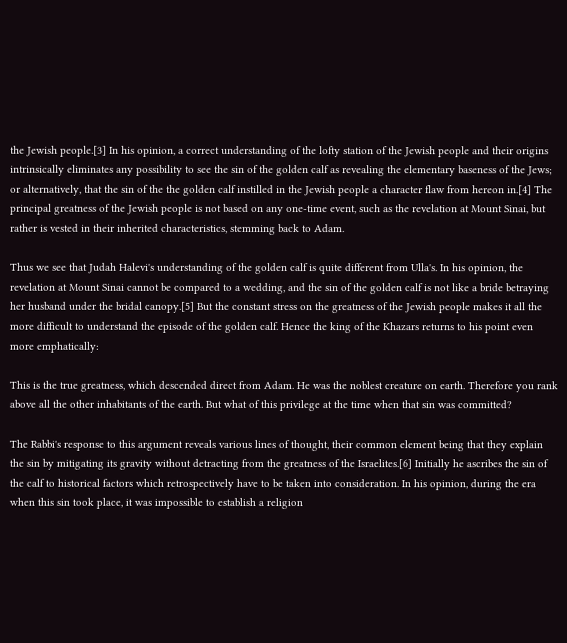the Jewish people.[3] In his opinion, a correct understanding of the lofty station of the Jewish people and their origins intrinsically eliminates any possibility to see the sin of the golden calf as revealing the elementary baseness of the Jews; or alternatively, that the sin of the the golden calf instilled in the Jewish people a character flaw from hereon in.[4] The principal greatness of the Jewish people is not based on any one-time event, such as the revelation at Mount Sinai, but rather is vested in their inherited characteristics, stemming back to Adam.

Thus we see that Judah Halevi's understanding of the golden calf is quite different from Ulla's. In his opinion, the revelation at Mount Sinai cannot be compared to a wedding, and the sin of the golden calf is not like a bride betraying her husband under the bridal canopy.[5] But the constant stress on the greatness of the Jewish people makes it all the more difficult to understand the episode of the golden calf. Hence the king of the Khazars returns to his point even more emphatically:

This is the true greatness, which descended direct from Adam. He was the noblest creature on earth. Therefore you rank above all the other inhabitants of the earth. But what of this privilege at the time when that sin was committed?

The Rabbi's response to this argument reveals various lines of thought, their common element being that they explain the sin by mitigating its gravity without detracting from the greatness of the Israelites.[6] Initially he ascribes the sin of the calf to historical factors which retrospectively have to be taken into consideration. In his opinion, during the era when this sin took place, it was impossible to establish a religion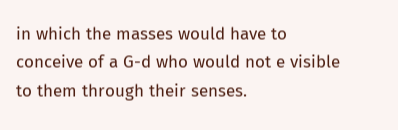in which the masses would have to conceive of a G-d who would not e visible to them through their senses.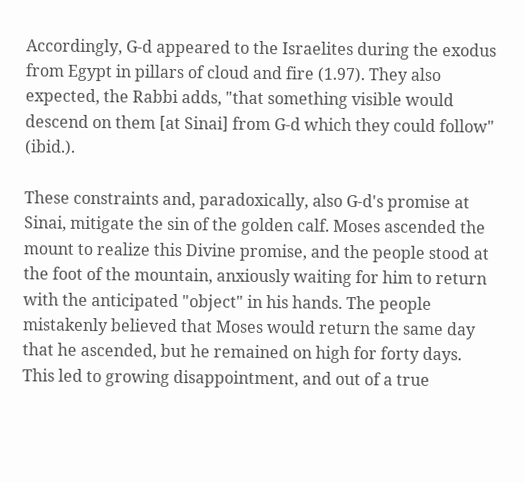Accordingly, G-d appeared to the Israelites during the exodus from Egypt in pillars of cloud and fire (1.97). They also expected, the Rabbi adds, "that something visible would descend on them [at Sinai] from G-d which they could follow" (ibid.).

These constraints and, paradoxically, also G-d's promise at Sinai, mitigate the sin of the golden calf. Moses ascended the mount to realize this Divine promise, and the people stood at the foot of the mountain, anxiously waiting for him to return with the anticipated "object" in his hands. The people mistakenly believed that Moses would return the same day that he ascended, but he remained on high for forty days. This led to growing disappointment, and out of a true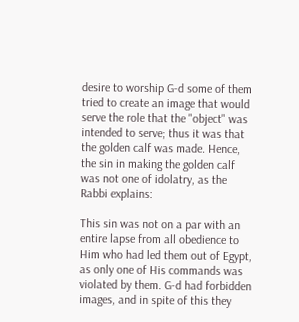desire to worship G-d some of them tried to create an image that would serve the role that the "object" was intended to serve; thus it was that the golden calf was made. Hence, the sin in making the golden calf was not one of idolatry, as the Rabbi explains:

This sin was not on a par with an entire lapse from all obedience to Him who had led them out of Egypt, as only one of His commands was violated by them. G-d had forbidden images, and in spite of this they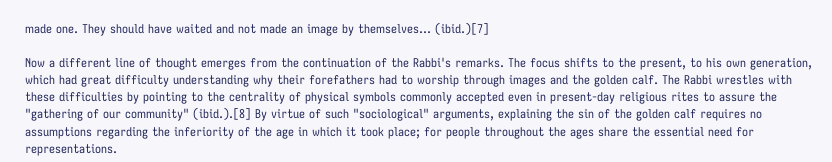made one. They should have waited and not made an image by themselves... (ibid.)[7]

Now a different line of thought emerges from the continuation of the Rabbi's remarks. The focus shifts to the present, to his own generation, which had great difficulty understanding why their forefathers had to worship through images and the golden calf. The Rabbi wrestles with these difficulties by pointing to the centrality of physical symbols commonly accepted even in present-day religious rites to assure the "gathering of our community" (ibid.).[8] By virtue of such "sociological" arguments, explaining the sin of the golden calf requires no assumptions regarding the inferiority of the age in which it took place; for people throughout the ages share the essential need for representations.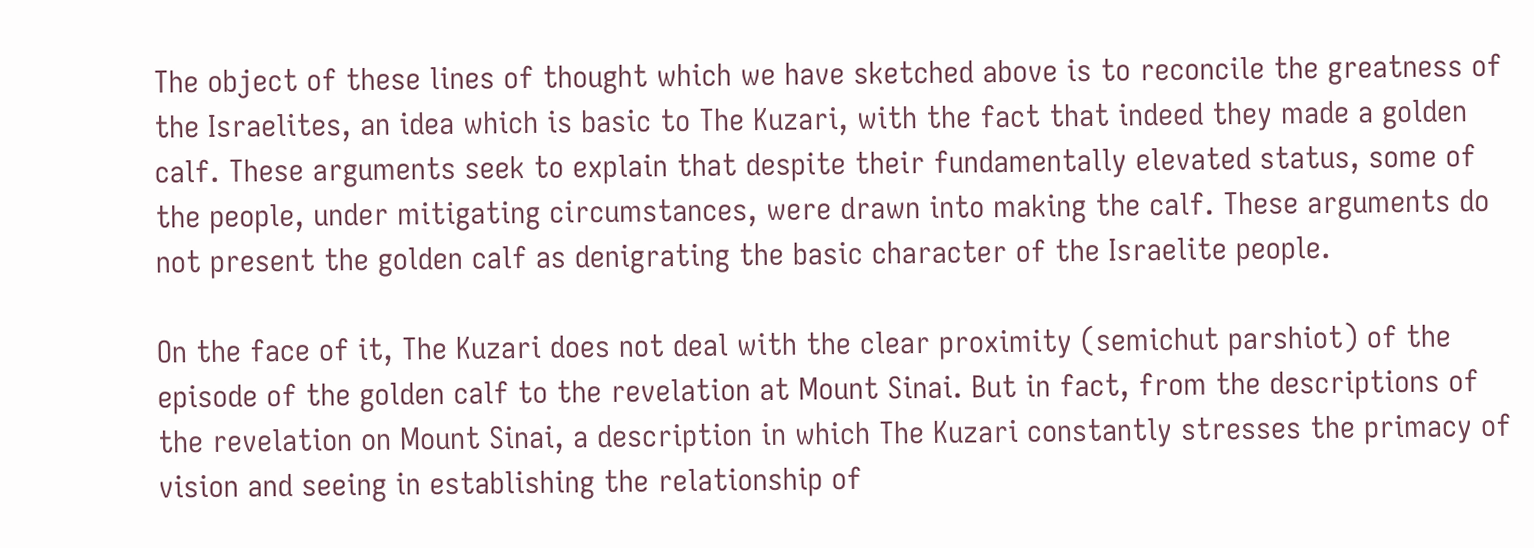The object of these lines of thought which we have sketched above is to reconcile the greatness of the Israelites, an idea which is basic to The Kuzari, with the fact that indeed they made a golden calf. These arguments seek to explain that despite their fundamentally elevated status, some of the people, under mitigating circumstances, were drawn into making the calf. These arguments do not present the golden calf as denigrating the basic character of the Israelite people.

On the face of it, The Kuzari does not deal with the clear proximity (semichut parshiot) of the episode of the golden calf to the revelation at Mount Sinai. But in fact, from the descriptions of the revelation on Mount Sinai, a description in which The Kuzari constantly stresses the primacy of vision and seeing in establishing the relationship of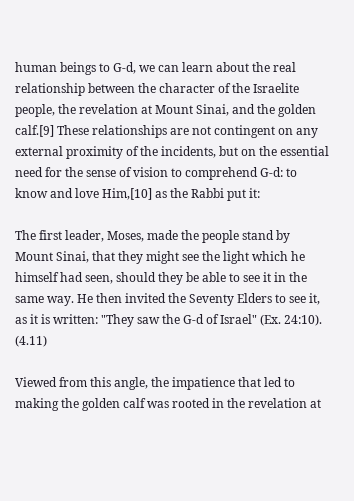human beings to G-d, we can learn about the real relationship between the character of the Israelite people, the revelation at Mount Sinai, and the golden calf.[9] These relationships are not contingent on any external proximity of the incidents, but on the essential need for the sense of vision to comprehend G-d: to know and love Him,[10] as the Rabbi put it:

The first leader, Moses, made the people stand by Mount Sinai, that they might see the light which he himself had seen, should they be able to see it in the same way. He then invited the Seventy Elders to see it, as it is written: "They saw the G-d of Israel" (Ex. 24:10). (4.11)

Viewed from this angle, the impatience that led to making the golden calf was rooted in the revelation at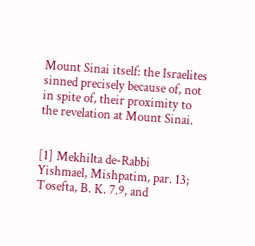Mount Sinai itself: the Israelites sinned precisely because of, not in spite of, their proximity to the revelation at Mount Sinai.


[1] Mekhilta de-Rabbi Yishmael, Mishpatim, par. 13; Tosefta, B. K. 7.9, and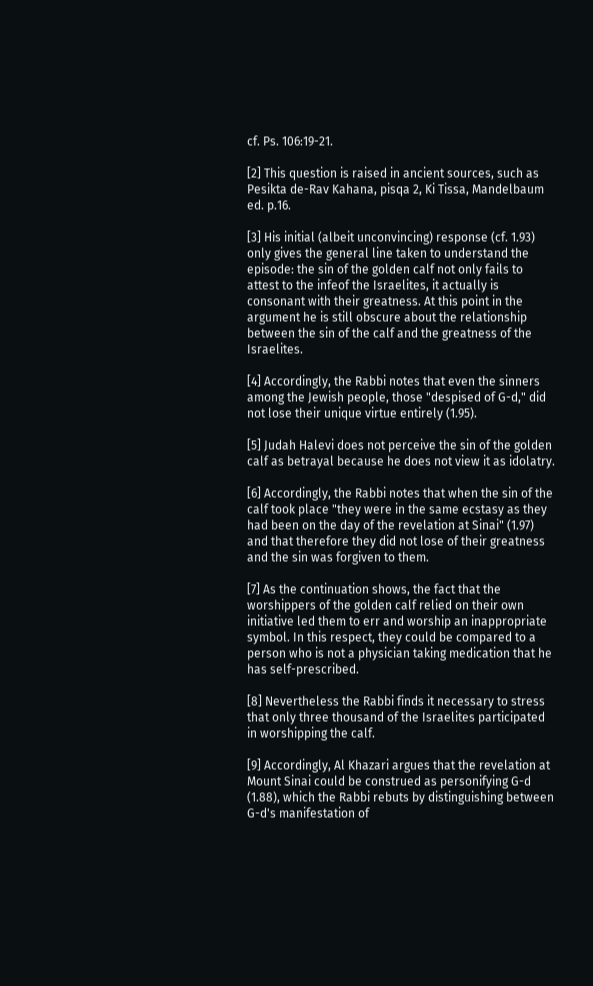cf. Ps. 106:19-21.

[2] This question is raised in ancient sources, such as Pesikta de-Rav Kahana, pisqa 2, Ki Tissa, Mandelbaum ed. p.16.

[3] His initial (albeit unconvincing) response (cf. 1.93) only gives the general line taken to understand the episode: the sin of the golden calf not only fails to attest to the infeof the Israelites, it actually is consonant with their greatness. At this point in the argument he is still obscure about the relationship between the sin of the calf and the greatness of the Israelites.

[4] Accordingly, the Rabbi notes that even the sinners among the Jewish people, those "despised of G-d," did not lose their unique virtue entirely (1.95).

[5] Judah Halevi does not perceive the sin of the golden calf as betrayal because he does not view it as idolatry.

[6] Accordingly, the Rabbi notes that when the sin of the calf took place "they were in the same ecstasy as they had been on the day of the revelation at Sinai" (1.97) and that therefore they did not lose of their greatness and the sin was forgiven to them.

[7] As the continuation shows, the fact that the worshippers of the golden calf relied on their own initiative led them to err and worship an inappropriate symbol. In this respect, they could be compared to a person who is not a physician taking medication that he has self-prescribed.

[8] Nevertheless the Rabbi finds it necessary to stress that only three thousand of the Israelites participated in worshipping the calf.

[9] Accordingly, Al Khazari argues that the revelation at Mount Sinai could be construed as personifying G-d (1.88), which the Rabbi rebuts by distinguishing between G-d's manifestation of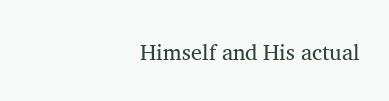Himself and His actual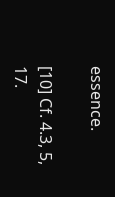essence.

[10] Cf. 4.3, 5, 17.